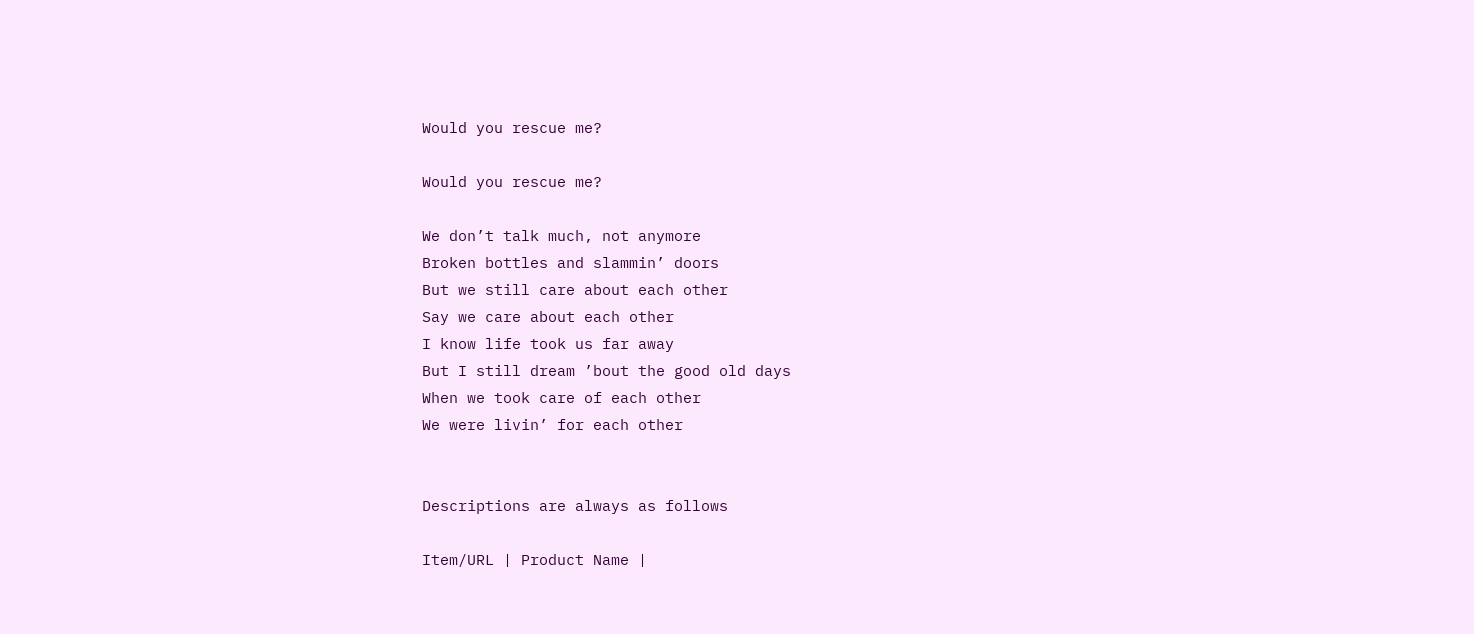Would you rescue me?

Would you rescue me?

We don’t talk much, not anymore
Broken bottles and slammin’ doors
But we still care about each other
Say we care about each other
I know life took us far away
But I still dream ’bout the good old days
When we took care of each other
We were livin’ for each other


Descriptions are always as follows

Item/URL | Product Name |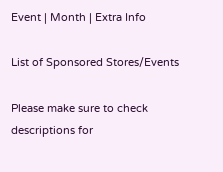Event | Month | Extra Info

List of Sponsored Stores/Events

Please make sure to check descriptions for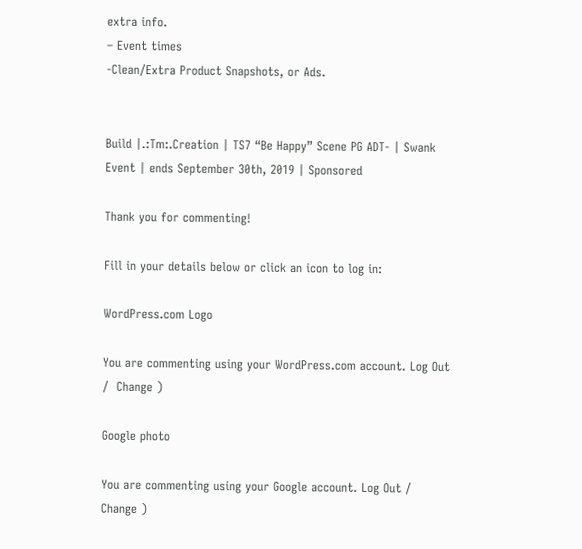extra info.
– Event times
-Clean/Extra Product Snapshots, or Ads.


Build |.:Tm:.Creation | TS7 “Be Happy” Scene PG ADT- | Swank Event | ends September 30th, 2019 | Sponsored

Thank you for commenting!

Fill in your details below or click an icon to log in:

WordPress.com Logo

You are commenting using your WordPress.com account. Log Out /  Change )

Google photo

You are commenting using your Google account. Log Out /  Change )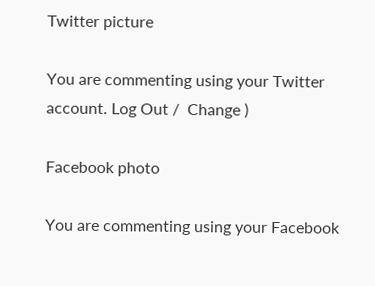Twitter picture

You are commenting using your Twitter account. Log Out /  Change )

Facebook photo

You are commenting using your Facebook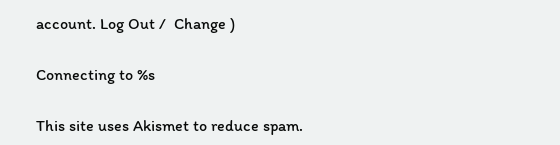account. Log Out /  Change )

Connecting to %s

This site uses Akismet to reduce spam.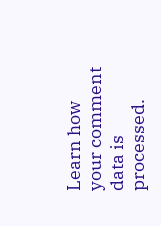Learn how your comment data is processed.